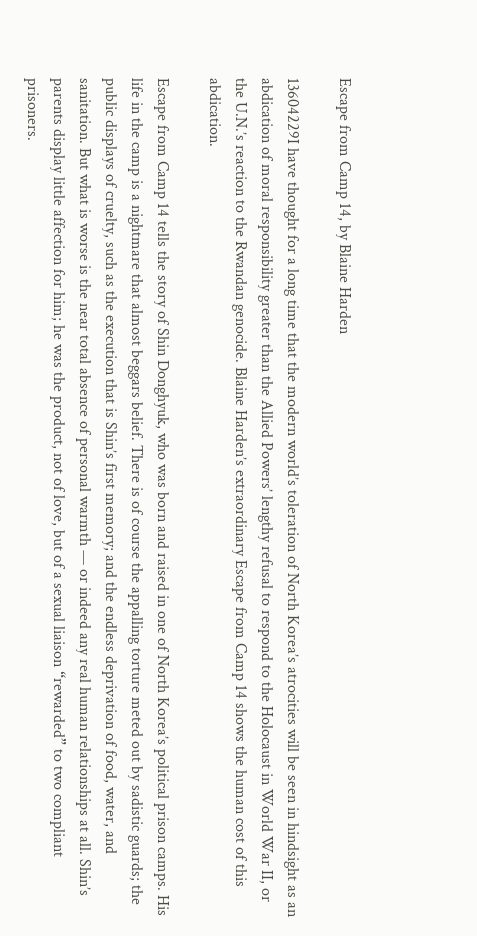Escape from Camp 14, by Blaine Harden

13604229I have thought for a long time that the modern world’s toleration of North Korea’s atrocities will be seen in hindsight as an abdication of moral responsibility greater than the Allied Powers’ lengthy refusal to respond to the Holocaust in World War II, or the U.N.’s reaction to the Rwandan genocide. Blaine Harden’s extraordinary Escape from Camp 14 shows the human cost of this abdication.

Escape from Camp 14 tells the story of Shin Donghyuk, who was born and raised in one of North Korea’s political prison camps. His life in the camp is a nightmare that almost beggars belief. There is of course the appalling torture meted out by sadistic guards; the public displays of cruelty, such as the execution that is Shin’s first memory; and the endless deprivation of food, water, and sanitation. But what is worse is the near total absence of personal warmth — or indeed any real human relationships at all. Shin’s parents display little affection for him; he was the product, not of love, but of a sexual liaison “rewarded” to two compliant prisoners.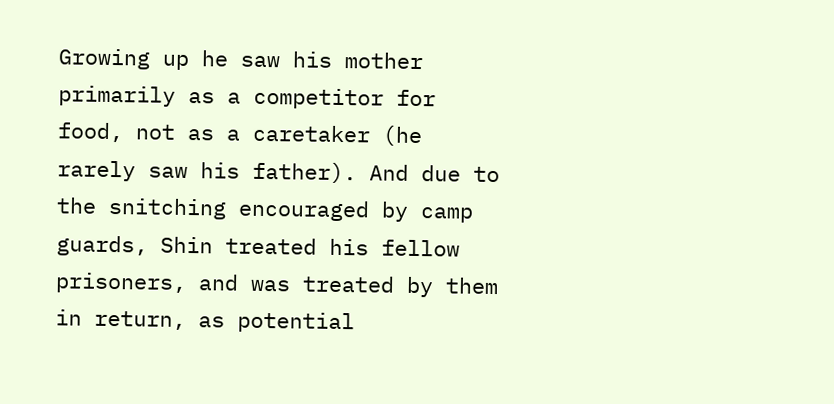Growing up he saw his mother primarily as a competitor for food, not as a caretaker (he rarely saw his father). And due to the snitching encouraged by camp guards, Shin treated his fellow prisoners, and was treated by them in return, as potential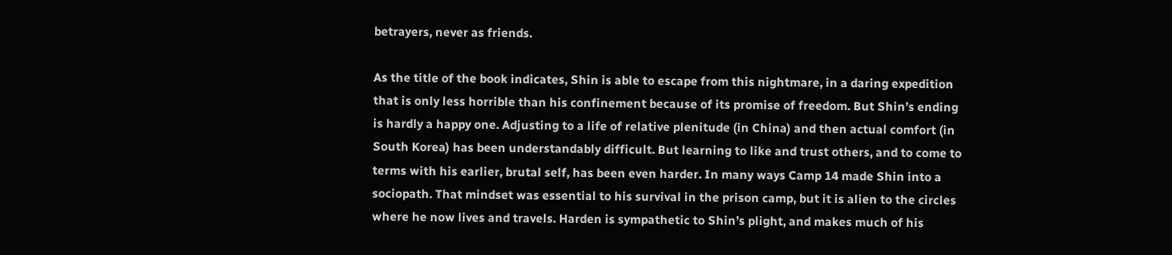betrayers, never as friends.

As the title of the book indicates, Shin is able to escape from this nightmare, in a daring expedition that is only less horrible than his confinement because of its promise of freedom. But Shin’s ending is hardly a happy one. Adjusting to a life of relative plenitude (in China) and then actual comfort (in South Korea) has been understandably difficult. But learning to like and trust others, and to come to terms with his earlier, brutal self, has been even harder. In many ways Camp 14 made Shin into a sociopath. That mindset was essential to his survival in the prison camp, but it is alien to the circles where he now lives and travels. Harden is sympathetic to Shin’s plight, and makes much of his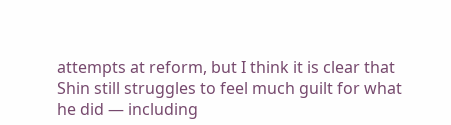attempts at reform, but I think it is clear that Shin still struggles to feel much guilt for what he did — including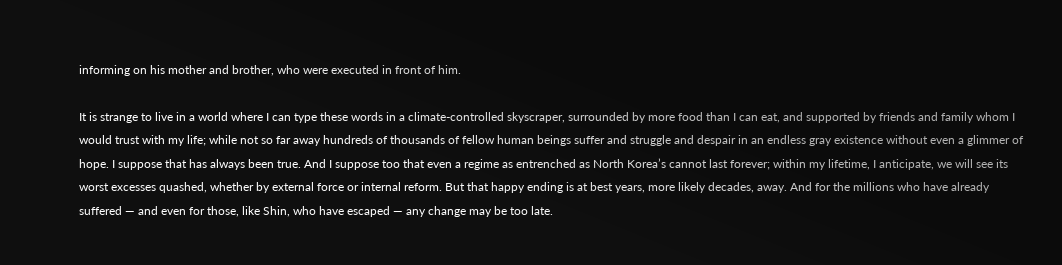informing on his mother and brother, who were executed in front of him.

It is strange to live in a world where I can type these words in a climate-controlled skyscraper, surrounded by more food than I can eat, and supported by friends and family whom I would trust with my life; while not so far away hundreds of thousands of fellow human beings suffer and struggle and despair in an endless gray existence without even a glimmer of hope. I suppose that has always been true. And I suppose too that even a regime as entrenched as North Korea’s cannot last forever; within my lifetime, I anticipate, we will see its worst excesses quashed, whether by external force or internal reform. But that happy ending is at best years, more likely decades, away. And for the millions who have already suffered — and even for those, like Shin, who have escaped — any change may be too late.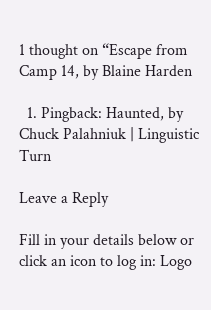1 thought on “Escape from Camp 14, by Blaine Harden

  1. Pingback: Haunted, by Chuck Palahniuk | Linguistic Turn

Leave a Reply

Fill in your details below or click an icon to log in: Logo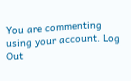You are commenting using your account. Log Out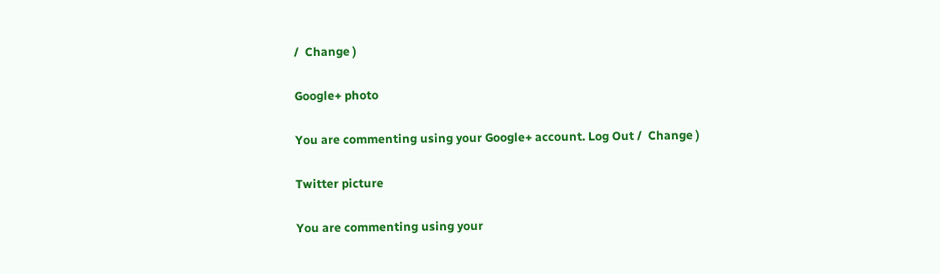/  Change )

Google+ photo

You are commenting using your Google+ account. Log Out /  Change )

Twitter picture

You are commenting using your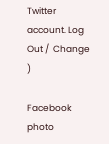Twitter account. Log Out /  Change )

Facebook photo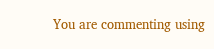You are commenting using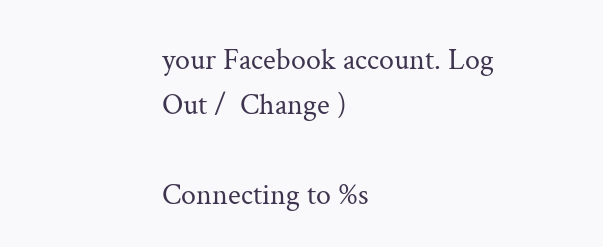your Facebook account. Log Out /  Change )

Connecting to %s